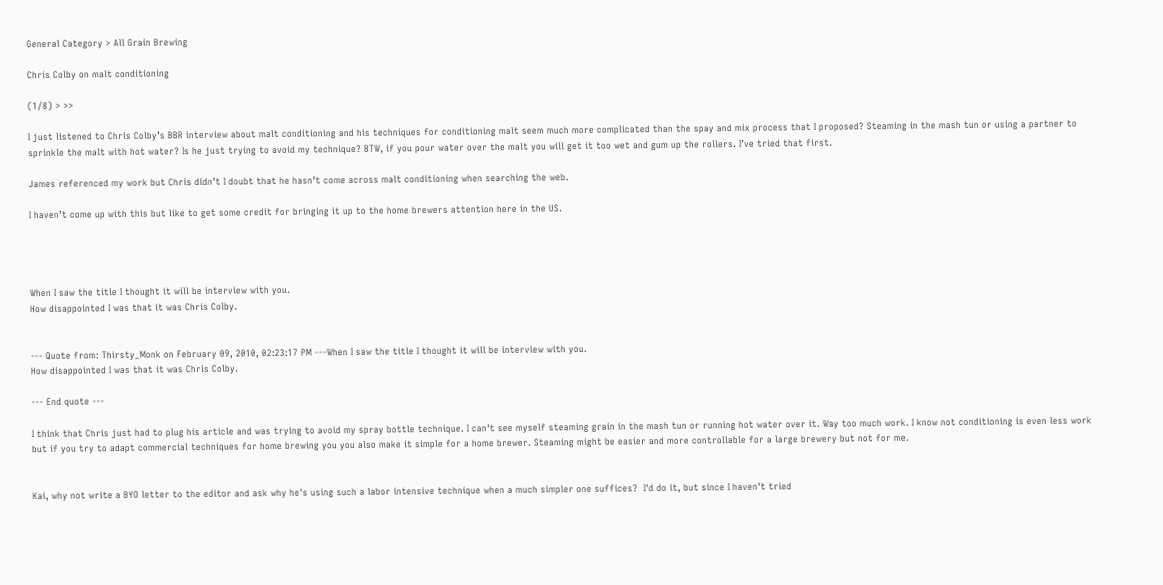General Category > All Grain Brewing

Chris Colby on malt conditioning

(1/8) > >>

I just listened to Chris Colby’s BBR interview about malt conditioning and his techniques for conditioning malt seem much more complicated than the spay and mix process that I proposed? Steaming in the mash tun or using a partner to sprinkle the malt with hot water? Is he just trying to avoid my technique? BTW, if you pour water over the malt you will get it too wet and gum up the rollers. I’ve tried that first.

James referenced my work but Chris didn’t I doubt that he hasn’t come across malt conditioning when searching the web.

I haven’t come up with this but like to get some credit for bringing it up to the home brewers attention here in the US.




When I saw the title I thought it will be interview with you.
How disappointed I was that it was Chris Colby.


--- Quote from: Thirsty_Monk on February 09, 2010, 02:23:17 PM ---When I saw the title I thought it will be interview with you.
How disappointed I was that it was Chris Colby.

--- End quote ---

I think that Chris just had to plug his article and was trying to avoid my spray bottle technique. I can't see myself steaming grain in the mash tun or running hot water over it. Way too much work. I know not conditioning is even less work but if you try to adapt commercial techniques for home brewing you you also make it simple for a home brewer. Steaming might be easier and more controllable for a large brewery but not for me.


Kai, why not write a BYO letter to the editor and ask why he's using such a labor intensive technique when a much simpler one suffices?  I'd do it, but since I haven't tried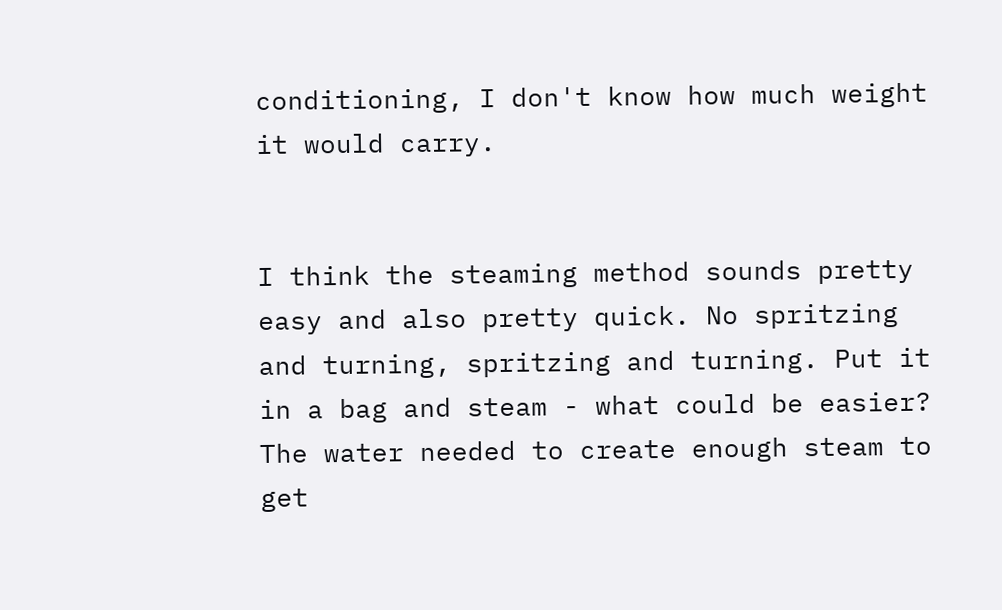conditioning, I don't know how much weight it would carry.


I think the steaming method sounds pretty easy and also pretty quick. No spritzing and turning, spritzing and turning. Put it in a bag and steam - what could be easier? The water needed to create enough steam to get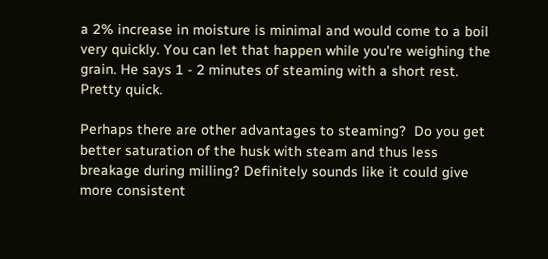a 2% increase in moisture is minimal and would come to a boil very quickly. You can let that happen while you're weighing the grain. He says 1 - 2 minutes of steaming with a short rest. Pretty quick.

Perhaps there are other advantages to steaming?  Do you get better saturation of the husk with steam and thus less breakage during milling? Definitely sounds like it could give more consistent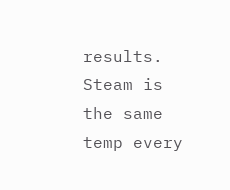results. Steam is the same temp every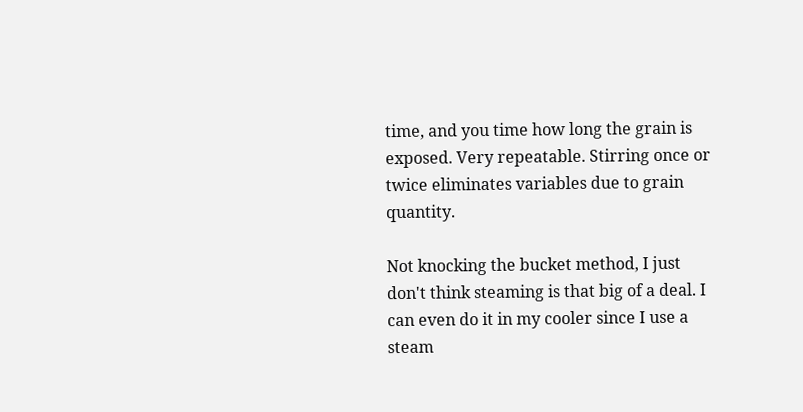time, and you time how long the grain is exposed. Very repeatable. Stirring once or twice eliminates variables due to grain quantity.

Not knocking the bucket method, I just don't think steaming is that big of a deal. I can even do it in my cooler since I use a steam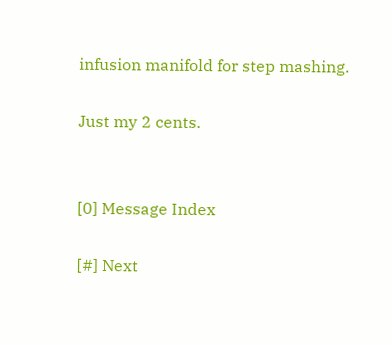infusion manifold for step mashing.

Just my 2 cents.


[0] Message Index

[#] Next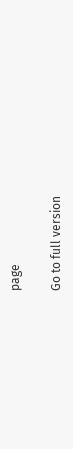page

Go to full version